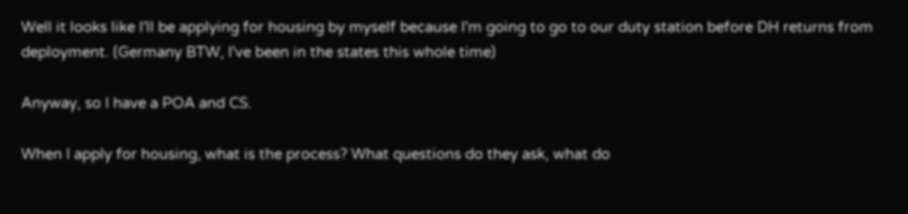Well it looks like I'll be applying for housing by myself because I'm going to go to our duty station before DH returns from deployment. (Germany BTW, I've been in the states this whole time)

Anyway, so I have a POA and CS.

When I apply for housing, what is the process? What questions do they ask, what do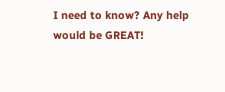I need to know? Any help would be GREAT!